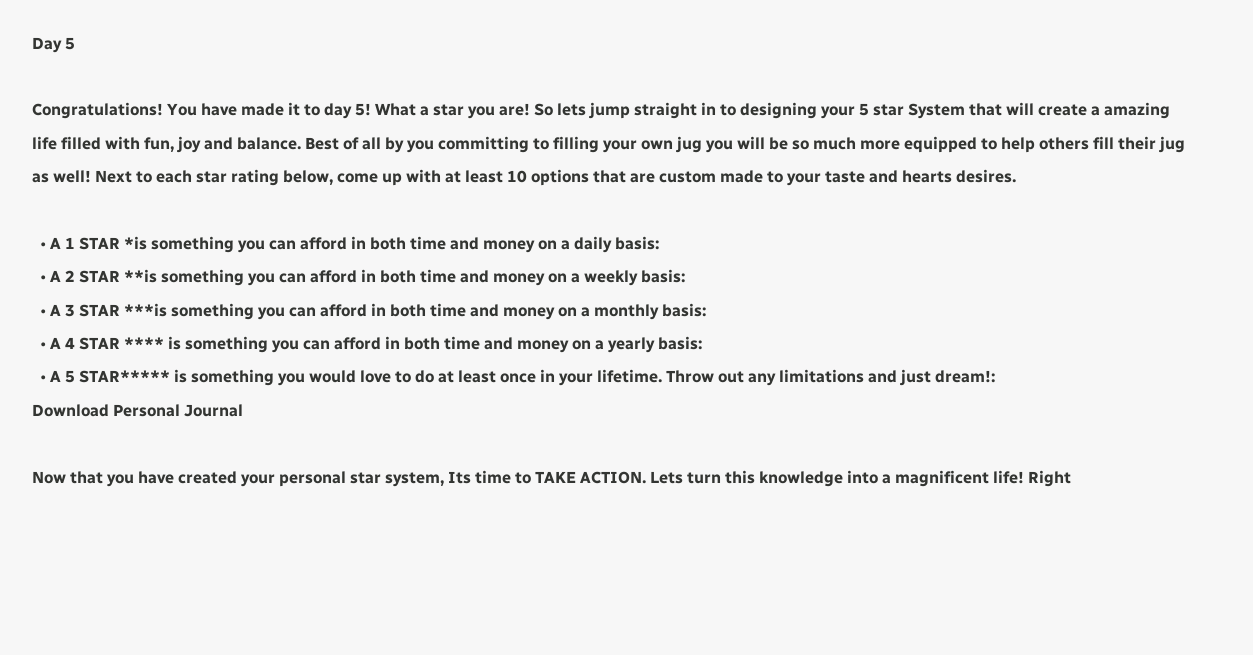Day 5

Congratulations! You have made it to day 5! What a star you are! So lets jump straight in to designing your 5 star System that will create a amazing life filled with fun, joy and balance. Best of all by you committing to filling your own jug you will be so much more equipped to help others fill their jug as well! Next to each star rating below, come up with at least 10 options that are custom made to your taste and hearts desires.

  • A 1 STAR *is something you can afford in both time and money on a daily basis:
  • A 2 STAR **is something you can afford in both time and money on a weekly basis:
  • A 3 STAR ***is something you can afford in both time and money on a monthly basis:
  • A 4 STAR **** is something you can afford in both time and money on a yearly basis:
  • A 5 STAR***** is something you would love to do at least once in your lifetime. Throw out any limitations and just dream!:
Download Personal Journal

Now that you have created your personal star system, Its time to TAKE ACTION. Lets turn this knowledge into a magnificent life! Right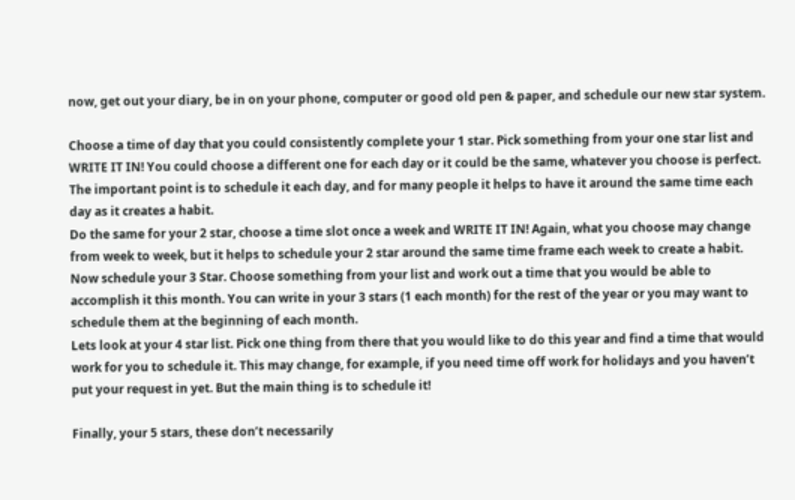now, get out your diary, be in on your phone, computer or good old pen & paper, and schedule our new star system.

Choose a time of day that you could consistently complete your 1 star. Pick something from your one star list and WRITE IT IN! You could choose a different one for each day or it could be the same, whatever you choose is perfect. The important point is to schedule it each day, and for many people it helps to have it around the same time each day as it creates a habit.
Do the same for your 2 star, choose a time slot once a week and WRITE IT IN! Again, what you choose may change from week to week, but it helps to schedule your 2 star around the same time frame each week to create a habit.
Now schedule your 3 Star. Choose something from your list and work out a time that you would be able to accomplish it this month. You can write in your 3 stars (1 each month) for the rest of the year or you may want to schedule them at the beginning of each month.
Lets look at your 4 star list. Pick one thing from there that you would like to do this year and find a time that would work for you to schedule it. This may change, for example, if you need time off work for holidays and you haven’t put your request in yet. But the main thing is to schedule it!

Finally, your 5 stars, these don’t necessarily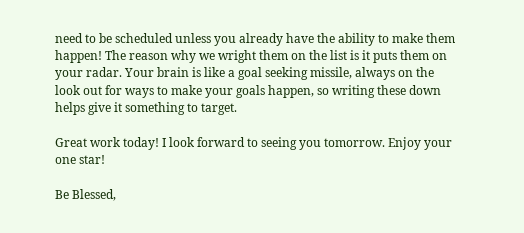need to be scheduled unless you already have the ability to make them happen! The reason why we wright them on the list is it puts them on your radar. Your brain is like a goal seeking missile, always on the look out for ways to make your goals happen, so writing these down helps give it something to target.

Great work today! I look forward to seeing you tomorrow. Enjoy your one star!

Be Blessed,